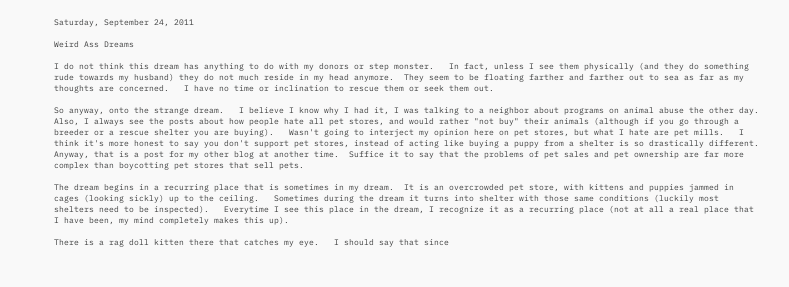Saturday, September 24, 2011

Weird Ass Dreams

I do not think this dream has anything to do with my donors or step monster.   In fact, unless I see them physically (and they do something rude towards my husband) they do not much reside in my head anymore.  They seem to be floating farther and farther out to sea as far as my thoughts are concerned.   I have no time or inclination to rescue them or seek them out.

So anyway, onto the strange dream.   I believe I know why I had it, I was talking to a neighbor about programs on animal abuse the other day.   Also, I always see the posts about how people hate all pet stores, and would rather "not buy" their animals (although if you go through a breeder or a rescue shelter you are buying).   Wasn't going to interject my opinion here on pet stores, but what I hate are pet mills.   I think it's more honest to say you don't support pet stores, instead of acting like buying a puppy from a shelter is so drastically different.  Anyway, that is a post for my other blog at another time.  Suffice it to say that the problems of pet sales and pet ownership are far more complex than boycotting pet stores that sell pets.

The dream begins in a recurring place that is sometimes in my dream.  It is an overcrowded pet store, with kittens and puppies jammed in cages (looking sickly) up to the ceiling.   Sometimes during the dream it turns into shelter with those same conditions (luckily most shelters need to be inspected).   Everytime I see this place in the dream, I recognize it as a recurring place (not at all a real place that I have been, my mind completely makes this up).

There is a rag doll kitten there that catches my eye.   I should say that since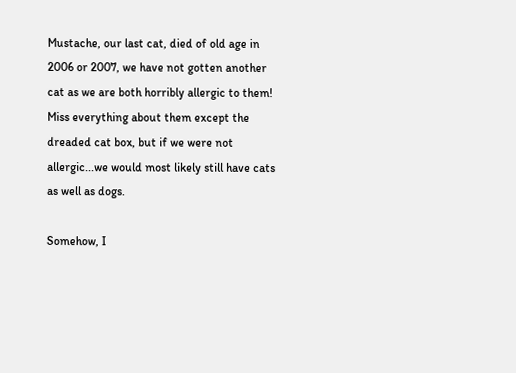Mustache, our last cat, died of old age in 2006 or 2007, we have not gotten another cat as we are both horribly allergic to them!  Miss everything about them except the dreaded cat box, but if we were not allergic...we would most likely still have cats as well as dogs.

Somehow, I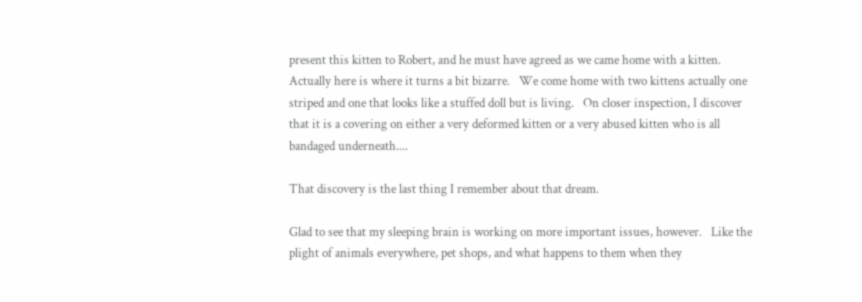present this kitten to Robert, and he must have agreed as we came home with a kitten.  Actually here is where it turns a bit bizarre.   We come home with two kittens actually one striped and one that looks like a stuffed doll but is living.   On closer inspection, I discover that it is a covering on either a very deformed kitten or a very abused kitten who is all bandaged underneath....

That discovery is the last thing I remember about that dream.

Glad to see that my sleeping brain is working on more important issues, however.   Like the plight of animals everywhere, pet shops, and what happens to them when they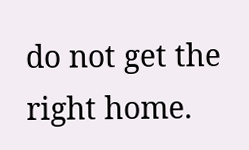do not get the right home.